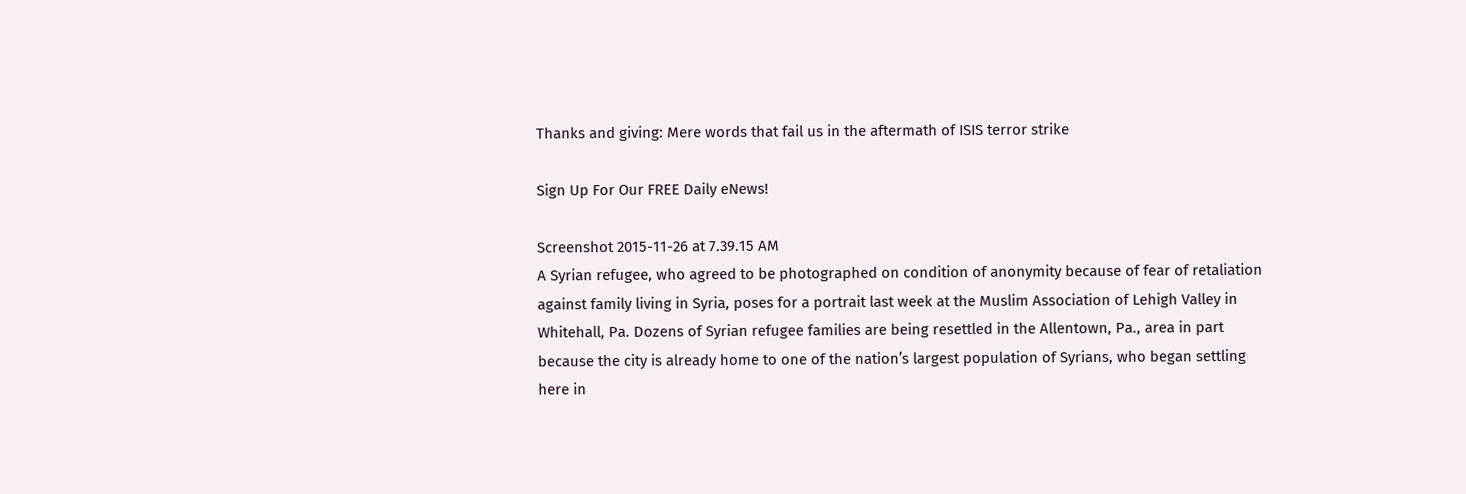Thanks and giving: Mere words that fail us in the aftermath of ISIS terror strike

Sign Up For Our FREE Daily eNews!

Screenshot 2015-11-26 at 7.39.15 AM
A Syrian refugee, who agreed to be photographed on condition of anonymity because of fear of retaliation against family living in Syria, poses for a portrait last week at the Muslim Association of Lehigh Valley in Whitehall, Pa. Dozens of Syrian refugee families are being resettled in the Allentown, Pa., area in part because the city is already home to one of the nation’s largest population of Syrians, who began settling here in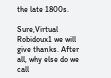the late 1800s.

Sure,Virtual Robidoux1 we will give thanks. After all, why else do we call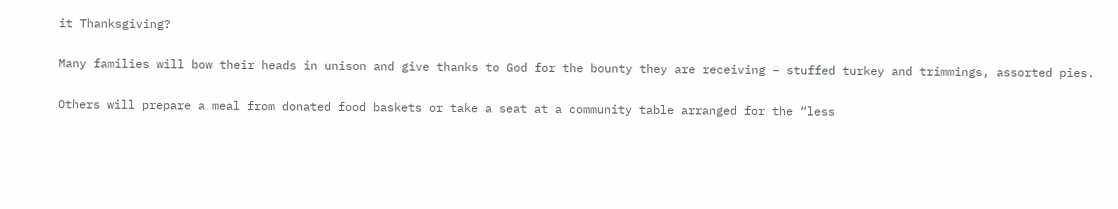it Thanksgiving?

Many families will bow their heads in unison and give thanks to God for the bounty they are receiving – stuffed turkey and trimmings, assorted pies.

Others will prepare a meal from donated food baskets or take a seat at a community table arranged for the “less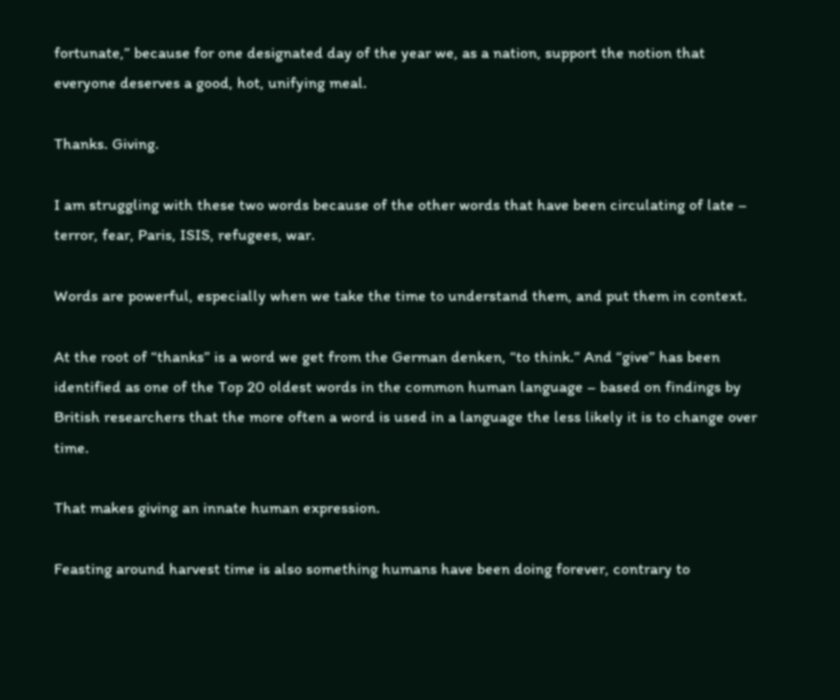fortunate,” because for one designated day of the year we, as a nation, support the notion that everyone deserves a good, hot, unifying meal.

Thanks. Giving.

I am struggling with these two words because of the other words that have been circulating of late – terror, fear, Paris, ISIS, refugees, war.

Words are powerful, especially when we take the time to understand them, and put them in context.

At the root of “thanks” is a word we get from the German denken, “to think.” And “give” has been identified as one of the Top 20 oldest words in the common human language – based on findings by British researchers that the more often a word is used in a language the less likely it is to change over time.

That makes giving an innate human expression.

Feasting around harvest time is also something humans have been doing forever, contrary to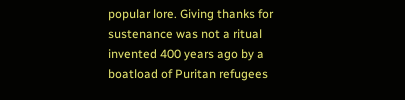popular lore. Giving thanks for sustenance was not a ritual invented 400 years ago by a boatload of Puritan refugees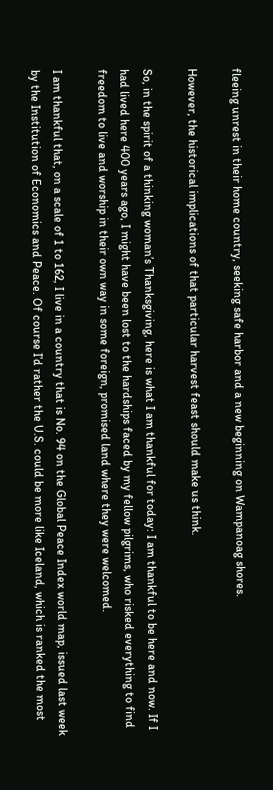fleeing unrest in their home country, seeking safe harbor and a new beginning on Wampanoag shores.

However, the historical implications of that particular harvest feast should make us think.

So, in the spirit of a thinking woman’s Thanksgiving, here is what I am thankful for today: I am thankful to be here and now. If I had lived here 400 years ago, I might have been lost to the hardships faced by my fellow pilgrims, who risked everything to find freedom to live and worship in their own way in some foreign, promised land where they were welcomed.

I am thankful that, on a scale of 1 to 162, I live in a country that is No. 94 on the Global Peace Index world map, issued last week by the Institution of Economics and Peace. Of course I’d rather the U.S. could be more like Iceland, which is ranked the most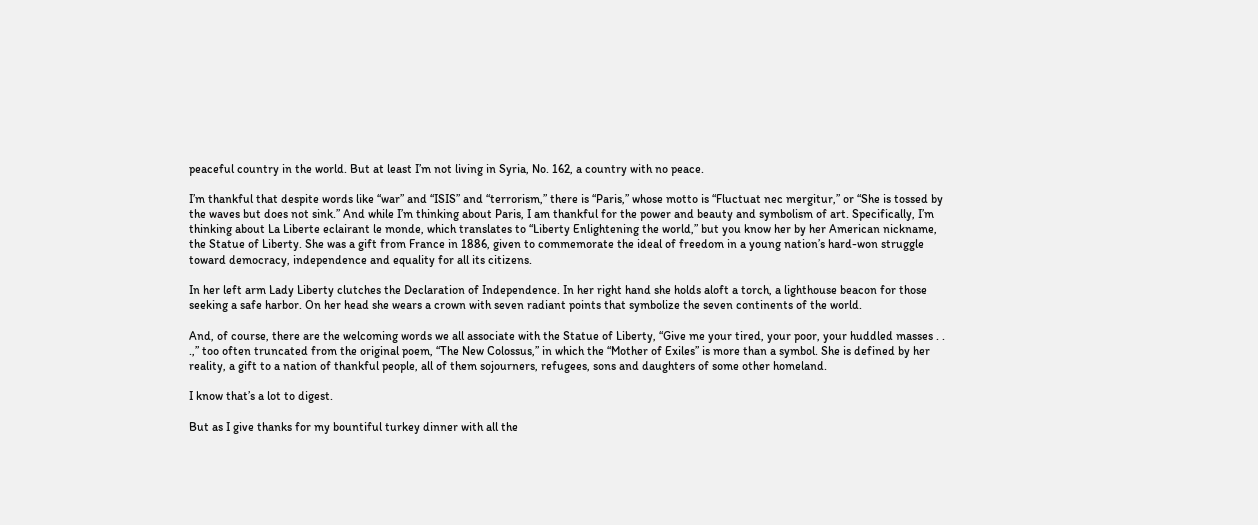peaceful country in the world. But at least I’m not living in Syria, No. 162, a country with no peace.

I’m thankful that despite words like “war” and “ISIS” and “terrorism,” there is “Paris,” whose motto is “Fluctuat nec mergitur,” or “She is tossed by the waves but does not sink.” And while I’m thinking about Paris, I am thankful for the power and beauty and symbolism of art. Specifically, I’m thinking about La Liberte eclairant le monde, which translates to “Liberty Enlightening the world,” but you know her by her American nickname, the Statue of Liberty. She was a gift from France in 1886, given to commemorate the ideal of freedom in a young nation’s hard-won struggle toward democracy, independence and equality for all its citizens.

In her left arm Lady Liberty clutches the Declaration of Independence. In her right hand she holds aloft a torch, a lighthouse beacon for those seeking a safe harbor. On her head she wears a crown with seven radiant points that symbolize the seven continents of the world.

And, of course, there are the welcoming words we all associate with the Statue of Liberty, “Give me your tired, your poor, your huddled masses . . .,” too often truncated from the original poem, “The New Colossus,” in which the “Mother of Exiles” is more than a symbol. She is defined by her reality, a gift to a nation of thankful people, all of them sojourners, refugees, sons and daughters of some other homeland.

I know that’s a lot to digest.

But as I give thanks for my bountiful turkey dinner with all the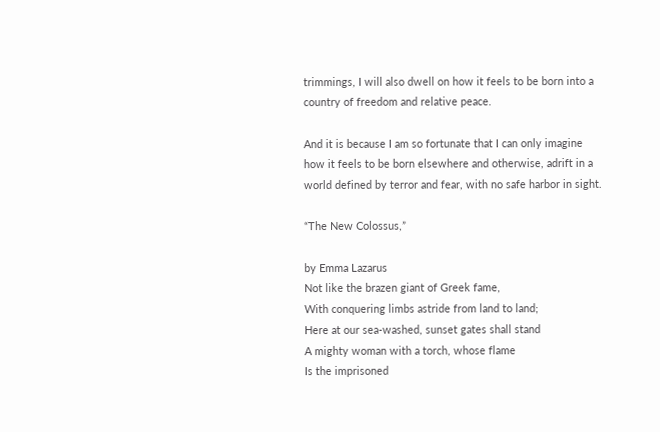trimmings, I will also dwell on how it feels to be born into a country of freedom and relative peace.

And it is because I am so fortunate that I can only imagine how it feels to be born elsewhere and otherwise, adrift in a world defined by terror and fear, with no safe harbor in sight.

“The New Colossus,”

by Emma Lazarus
Not like the brazen giant of Greek fame,
With conquering limbs astride from land to land;
Here at our sea-washed, sunset gates shall stand
A mighty woman with a torch, whose flame
Is the imprisoned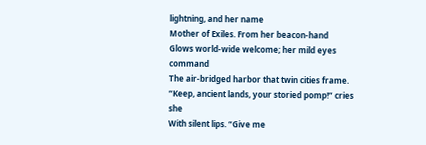lightning, and her name
Mother of Exiles. From her beacon-hand
Glows world-wide welcome; her mild eyes command
The air-bridged harbor that twin cities frame.
“Keep, ancient lands, your storied pomp!” cries she
With silent lips. “Give me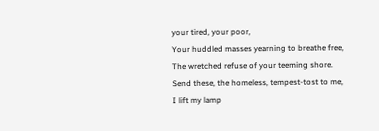your tired, your poor,
Your huddled masses yearning to breathe free,
The wretched refuse of your teeming shore.
Send these, the homeless, tempest-tost to me,
I lift my lamp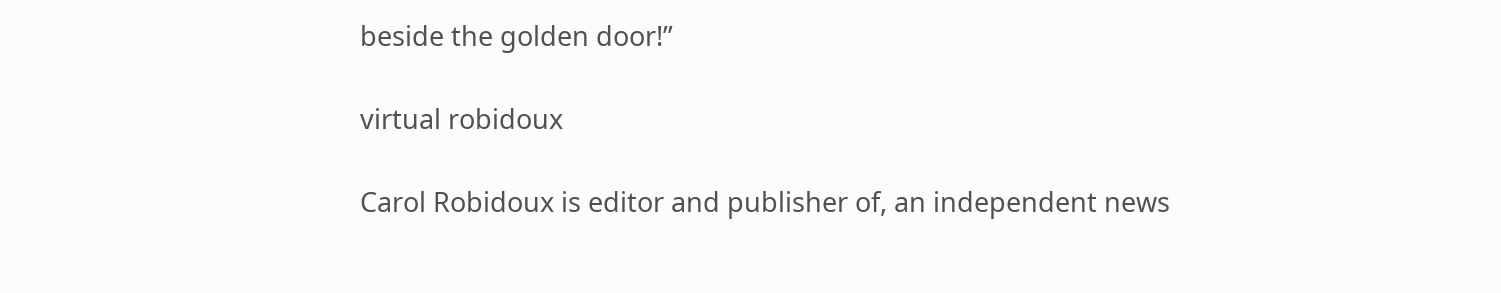beside the golden door!”

virtual robidoux

Carol Robidoux is editor and publisher of, an independent news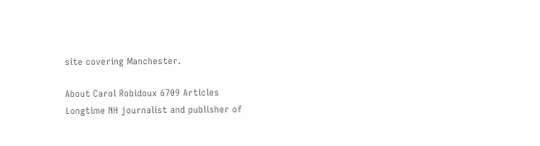site covering Manchester.

About Carol Robidoux 6709 Articles
Longtime NH journalist and publisher of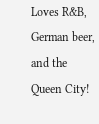Loves R&B, German beer, and the Queen City!